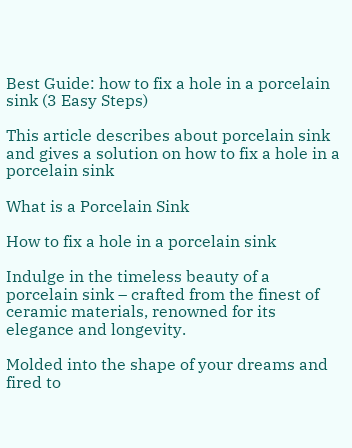Best Guide: how to fix a hole in a porcelain sink (3 Easy Steps)

This article describes about porcelain sink and gives a solution on how to fix a hole in a porcelain sink

What is a Porcelain Sink

How to fix a hole in a porcelain sink

Indulge in the timeless beauty of a porcelain sink – crafted from the finest of ceramic materials, renowned for its elegance and longevity.

Molded into the shape of your dreams and fired to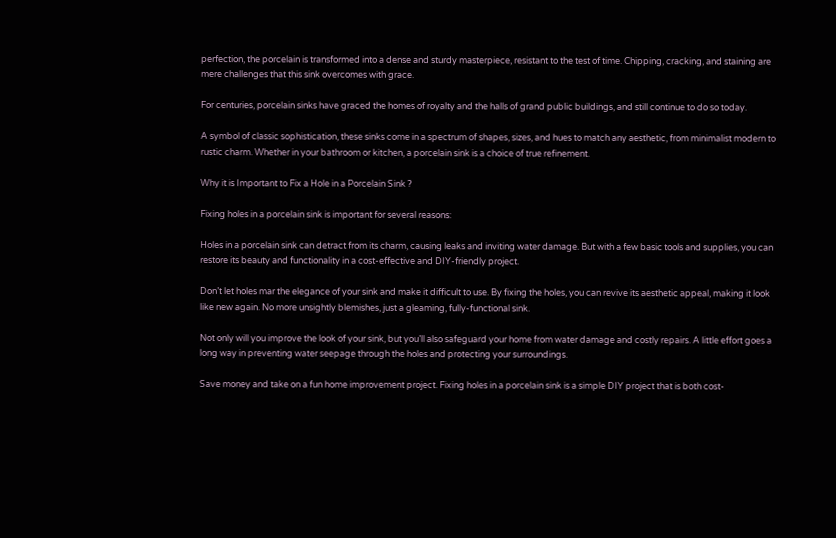perfection, the porcelain is transformed into a dense and sturdy masterpiece, resistant to the test of time. Chipping, cracking, and staining are mere challenges that this sink overcomes with grace.

For centuries, porcelain sinks have graced the homes of royalty and the halls of grand public buildings, and still continue to do so today.

A symbol of classic sophistication, these sinks come in a spectrum of shapes, sizes, and hues to match any aesthetic, from minimalist modern to rustic charm. Whether in your bathroom or kitchen, a porcelain sink is a choice of true refinement.

Why it is Important to Fix a Hole in a Porcelain Sink ?

Fixing holes in a porcelain sink is important for several reasons:

Holes in a porcelain sink can detract from its charm, causing leaks and inviting water damage. But with a few basic tools and supplies, you can restore its beauty and functionality in a cost-effective and DIY-friendly project.

Don’t let holes mar the elegance of your sink and make it difficult to use. By fixing the holes, you can revive its aesthetic appeal, making it look like new again. No more unsightly blemishes, just a gleaming, fully-functional sink.

Not only will you improve the look of your sink, but you’ll also safeguard your home from water damage and costly repairs. A little effort goes a long way in preventing water seepage through the holes and protecting your surroundings.

Save money and take on a fun home improvement project. Fixing holes in a porcelain sink is a simple DIY project that is both cost-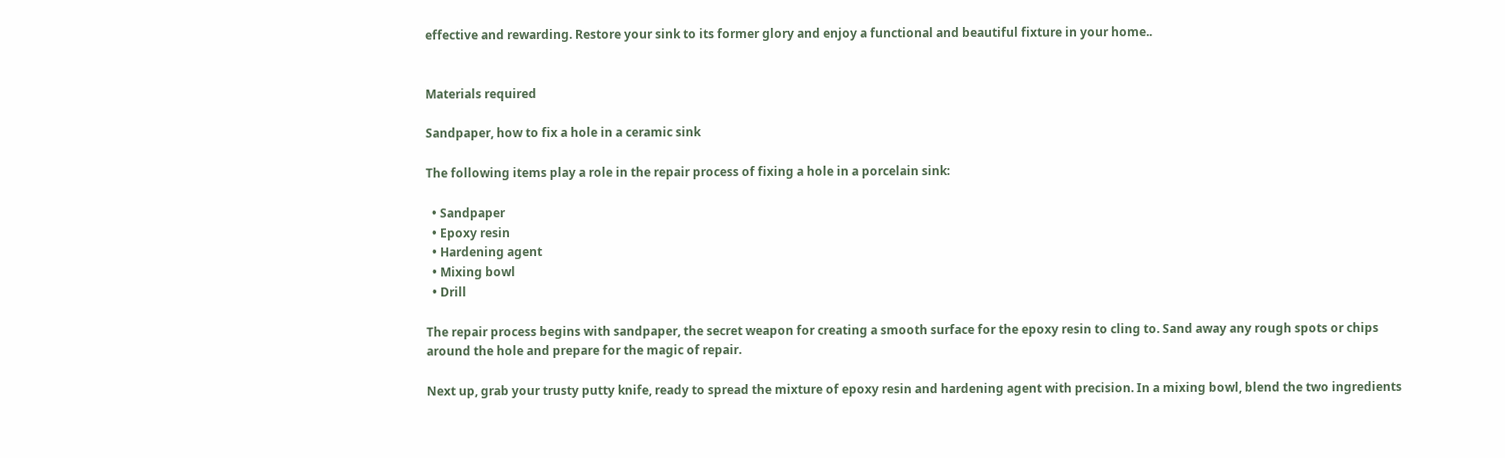effective and rewarding. Restore your sink to its former glory and enjoy a functional and beautiful fixture in your home..


Materials required

Sandpaper, how to fix a hole in a ceramic sink

The following items play a role in the repair process of fixing a hole in a porcelain sink:

  • Sandpaper
  • Epoxy resin
  • Hardening agent
  • Mixing bowl
  • Drill

The repair process begins with sandpaper, the secret weapon for creating a smooth surface for the epoxy resin to cling to. Sand away any rough spots or chips around the hole and prepare for the magic of repair.

Next up, grab your trusty putty knife, ready to spread the mixture of epoxy resin and hardening agent with precision. In a mixing bowl, blend the two ingredients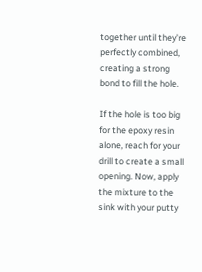together until they’re perfectly combined, creating a strong bond to fill the hole.

If the hole is too big for the epoxy resin alone, reach for your drill to create a small opening. Now, apply the mixture to the sink with your putty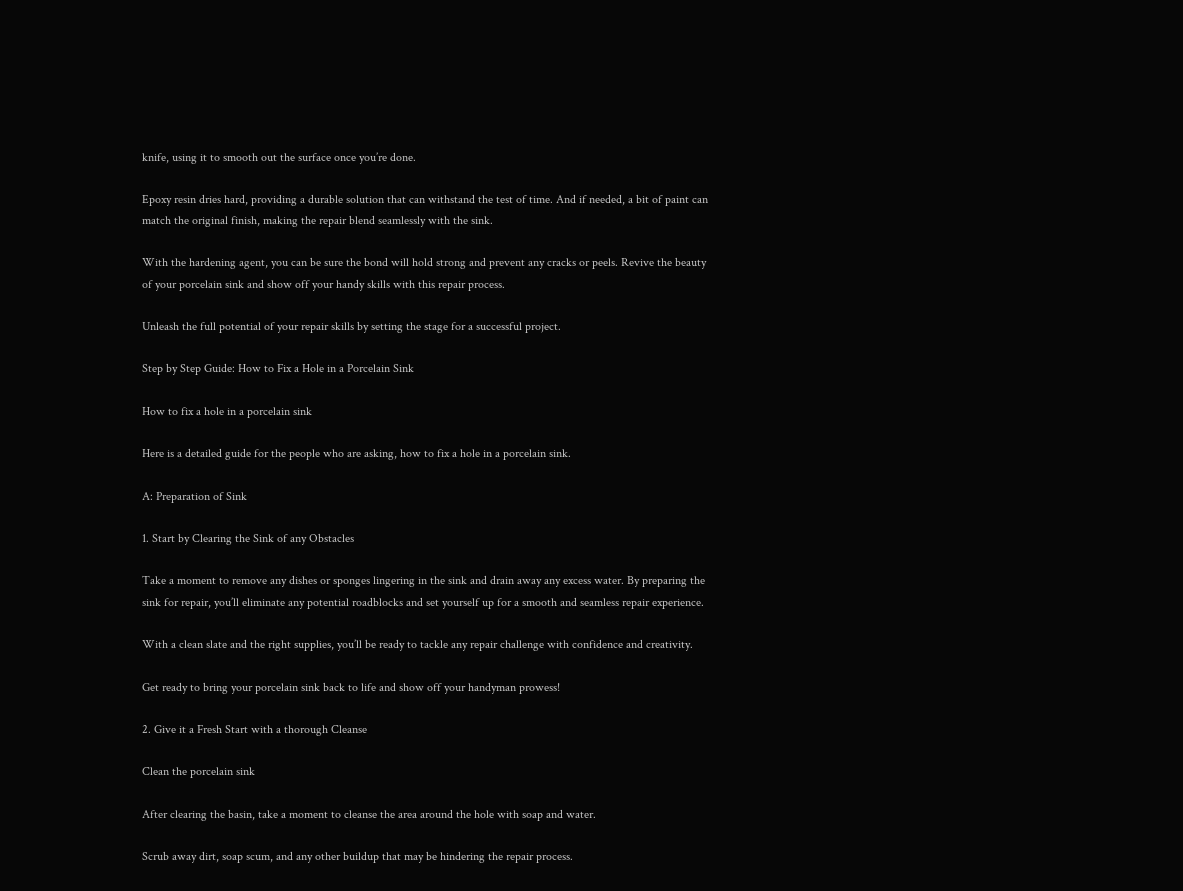knife, using it to smooth out the surface once you’re done.

Epoxy resin dries hard, providing a durable solution that can withstand the test of time. And if needed, a bit of paint can match the original finish, making the repair blend seamlessly with the sink.

With the hardening agent, you can be sure the bond will hold strong and prevent any cracks or peels. Revive the beauty of your porcelain sink and show off your handy skills with this repair process.

Unleash the full potential of your repair skills by setting the stage for a successful project.

Step by Step Guide: How to Fix a Hole in a Porcelain Sink

How to fix a hole in a porcelain sink

Here is a detailed guide for the people who are asking, how to fix a hole in a porcelain sink.

A: Preparation of Sink

1. Start by Clearing the Sink of any Obstacles

Take a moment to remove any dishes or sponges lingering in the sink and drain away any excess water. By preparing the sink for repair, you’ll eliminate any potential roadblocks and set yourself up for a smooth and seamless repair experience.

With a clean slate and the right supplies, you’ll be ready to tackle any repair challenge with confidence and creativity.

Get ready to bring your porcelain sink back to life and show off your handyman prowess!

2. Give it a Fresh Start with a thorough Cleanse

Clean the porcelain sink

After clearing the basin, take a moment to cleanse the area around the hole with soap and water.

Scrub away dirt, soap scum, and any other buildup that may be hindering the repair process.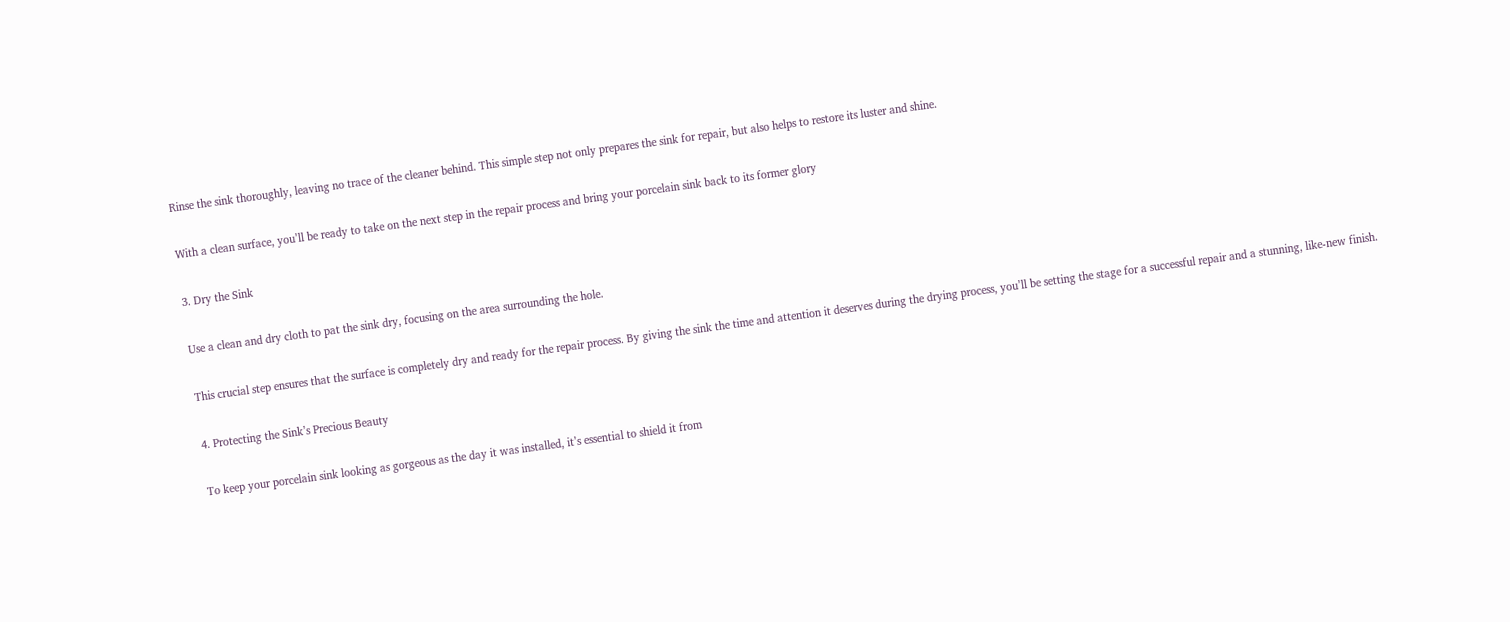Rinse the sink thoroughly, leaving no trace of the cleaner behind. This simple step not only prepares the sink for repair, but also helps to restore its luster and shine.

With a clean surface, you’ll be ready to take on the next step in the repair process and bring your porcelain sink back to its former glory

3. Dry the Sink

Use a clean and dry cloth to pat the sink dry, focusing on the area surrounding the hole.

This crucial step ensures that the surface is completely dry and ready for the repair process. By giving the sink the time and attention it deserves during the drying process, you’ll be setting the stage for a successful repair and a stunning, like-new finish.

4. Protecting the Sink’s Precious Beauty

To keep your porcelain sink looking as gorgeous as the day it was installed, it’s essential to shield it from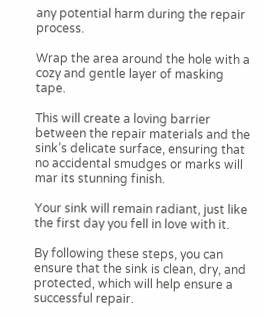any potential harm during the repair process.

Wrap the area around the hole with a cozy and gentle layer of masking tape.

This will create a loving barrier between the repair materials and the sink’s delicate surface, ensuring that no accidental smudges or marks will mar its stunning finish.

Your sink will remain radiant, just like the first day you fell in love with it.

By following these steps, you can ensure that the sink is clean, dry, and protected, which will help ensure a successful repair.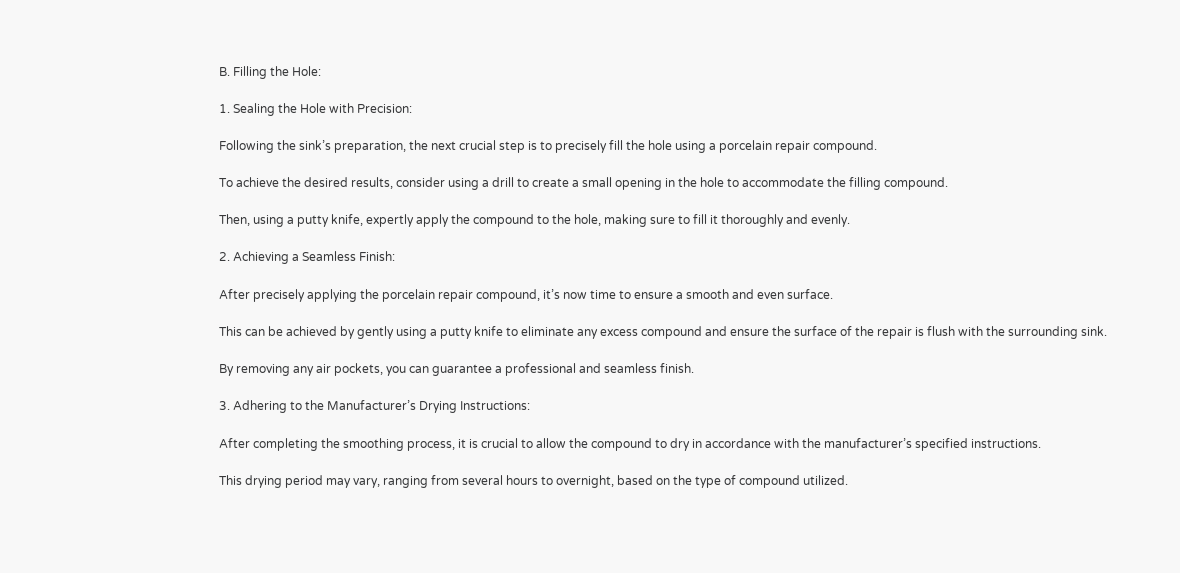B. Filling the Hole:

1. Sealing the Hole with Precision:

Following the sink’s preparation, the next crucial step is to precisely fill the hole using a porcelain repair compound.

To achieve the desired results, consider using a drill to create a small opening in the hole to accommodate the filling compound.

Then, using a putty knife, expertly apply the compound to the hole, making sure to fill it thoroughly and evenly.

2. Achieving a Seamless Finish:

After precisely applying the porcelain repair compound, it’s now time to ensure a smooth and even surface.

This can be achieved by gently using a putty knife to eliminate any excess compound and ensure the surface of the repair is flush with the surrounding sink.

By removing any air pockets, you can guarantee a professional and seamless finish.

3. Adhering to the Manufacturer’s Drying Instructions:

After completing the smoothing process, it is crucial to allow the compound to dry in accordance with the manufacturer’s specified instructions.

This drying period may vary, ranging from several hours to overnight, based on the type of compound utilized.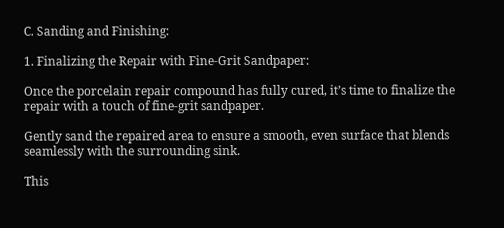C. Sanding and Finishing:

1. Finalizing the Repair with Fine-Grit Sandpaper:

Once the porcelain repair compound has fully cured, it’s time to finalize the repair with a touch of fine-grit sandpaper.

Gently sand the repaired area to ensure a smooth, even surface that blends seamlessly with the surrounding sink.

This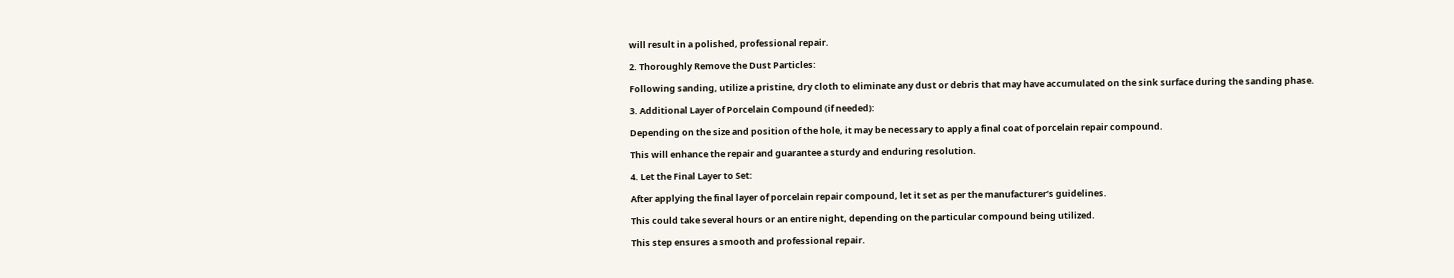will result in a polished, professional repair.

2. Thoroughly Remove the Dust Particles:

Following sanding, utilize a pristine, dry cloth to eliminate any dust or debris that may have accumulated on the sink surface during the sanding phase.

3. Additional Layer of Porcelain Compound (if needed):

Depending on the size and position of the hole, it may be necessary to apply a final coat of porcelain repair compound.

This will enhance the repair and guarantee a sturdy and enduring resolution.

4. Let the Final Layer to Set:

After applying the final layer of porcelain repair compound, let it set as per the manufacturer’s guidelines.

This could take several hours or an entire night, depending on the particular compound being utilized.

This step ensures a smooth and professional repair.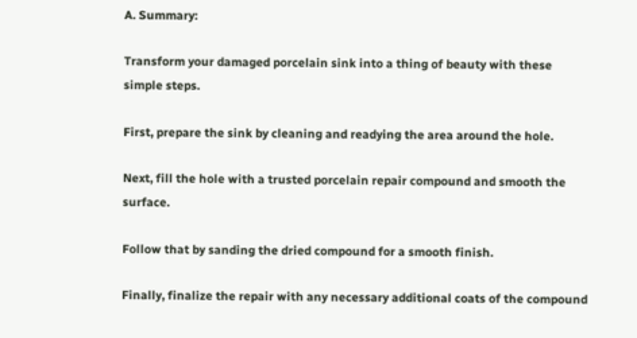A. Summary:

Transform your damaged porcelain sink into a thing of beauty with these simple steps.

First, prepare the sink by cleaning and readying the area around the hole.

Next, fill the hole with a trusted porcelain repair compound and smooth the surface.

Follow that by sanding the dried compound for a smooth finish.

Finally, finalize the repair with any necessary additional coats of the compound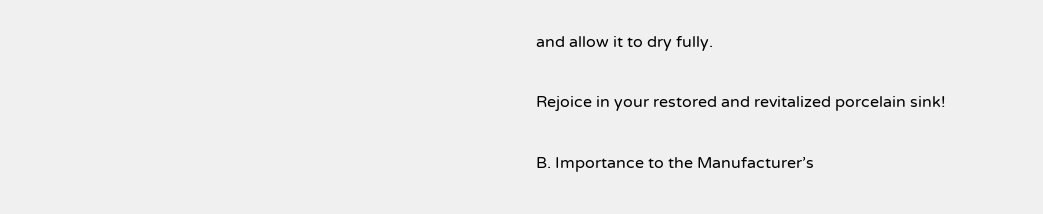and allow it to dry fully.

Rejoice in your restored and revitalized porcelain sink!

B. Importance to the Manufacturer’s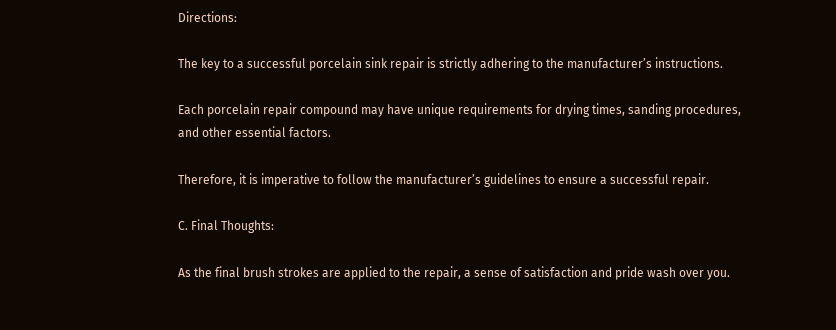Directions:

The key to a successful porcelain sink repair is strictly adhering to the manufacturer’s instructions.

Each porcelain repair compound may have unique requirements for drying times, sanding procedures, and other essential factors.

Therefore, it is imperative to follow the manufacturer’s guidelines to ensure a successful repair.

C. Final Thoughts:

As the final brush strokes are applied to the repair, a sense of satisfaction and pride wash over you.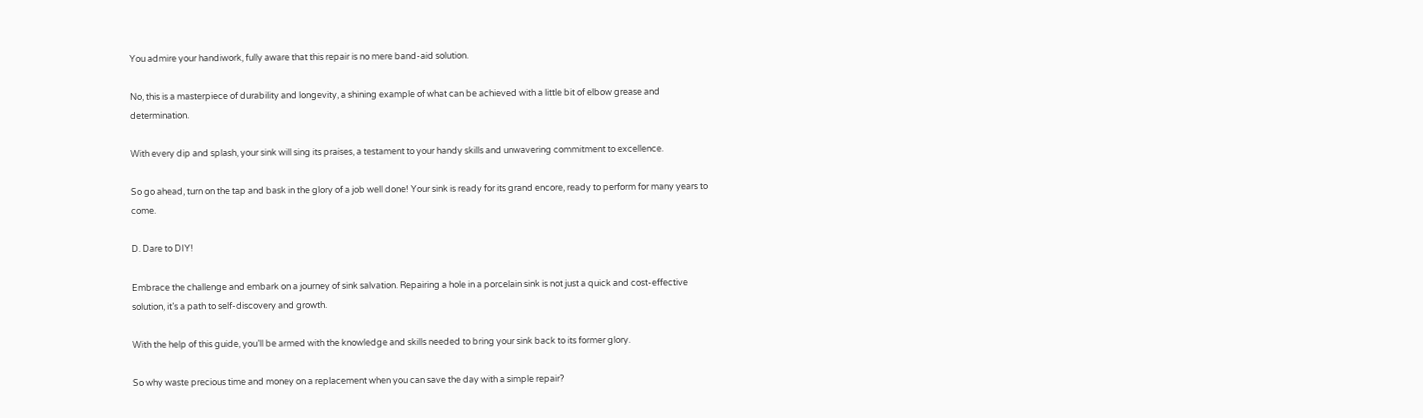You admire your handiwork, fully aware that this repair is no mere band-aid solution.

No, this is a masterpiece of durability and longevity, a shining example of what can be achieved with a little bit of elbow grease and determination.

With every dip and splash, your sink will sing its praises, a testament to your handy skills and unwavering commitment to excellence.

So go ahead, turn on the tap and bask in the glory of a job well done! Your sink is ready for its grand encore, ready to perform for many years to come.

D. Dare to DIY!

Embrace the challenge and embark on a journey of sink salvation. Repairing a hole in a porcelain sink is not just a quick and cost-effective solution, it’s a path to self-discovery and growth.

With the help of this guide, you’ll be armed with the knowledge and skills needed to bring your sink back to its former glory.

So why waste precious time and money on a replacement when you can save the day with a simple repair?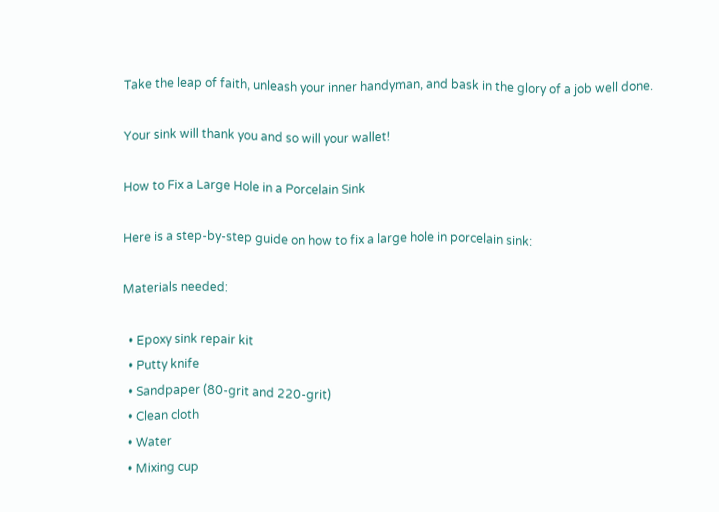Take the leap of faith, unleash your inner handyman, and bask in the glory of a job well done.

Your sink will thank you and so will your wallet!

How to Fix a Large Hole in a Porcelain Sink

Here is a step-by-step guide on how to fix a large hole in porcelain sink:

Materials needed:

  • Epoxy sink repair kit
  • Putty knife
  • Sandpaper (80-grit and 220-grit)
  • Clean cloth
  • Water
  • Mixing cup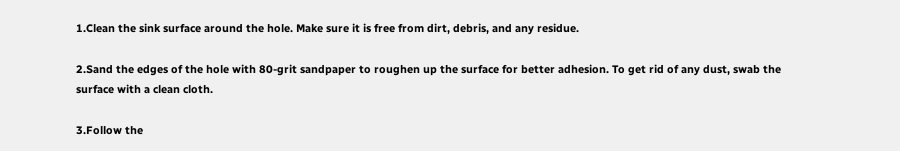1.Clean the sink surface around the hole. Make sure it is free from dirt, debris, and any residue.

2.Sand the edges of the hole with 80-grit sandpaper to roughen up the surface for better adhesion. To get rid of any dust, swab the surface with a clean cloth.

3.Follow the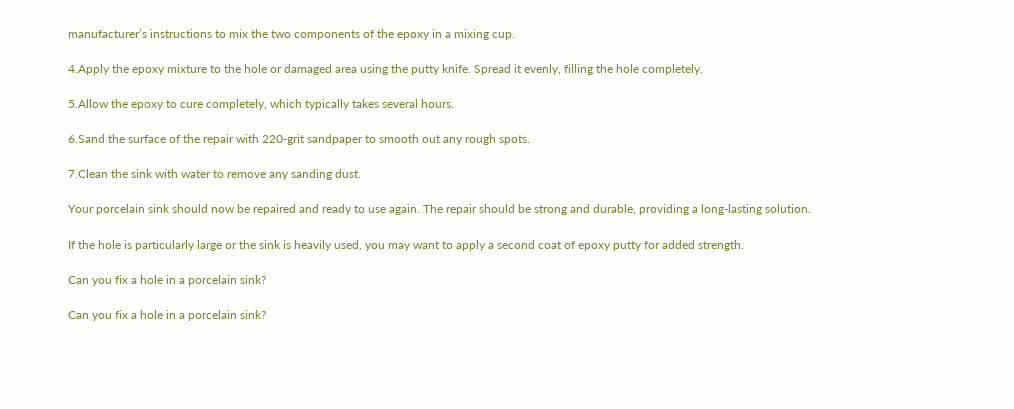manufacturer’s instructions to mix the two components of the epoxy in a mixing cup.

4.Apply the epoxy mixture to the hole or damaged area using the putty knife. Spread it evenly, filling the hole completely.

5.Allow the epoxy to cure completely, which typically takes several hours.

6.Sand the surface of the repair with 220-grit sandpaper to smooth out any rough spots.

7.Clean the sink with water to remove any sanding dust.

Your porcelain sink should now be repaired and ready to use again. The repair should be strong and durable, providing a long-lasting solution.

If the hole is particularly large or the sink is heavily used, you may want to apply a second coat of epoxy putty for added strength.

Can you fix a hole in a porcelain sink?

Can you fix a hole in a porcelain sink?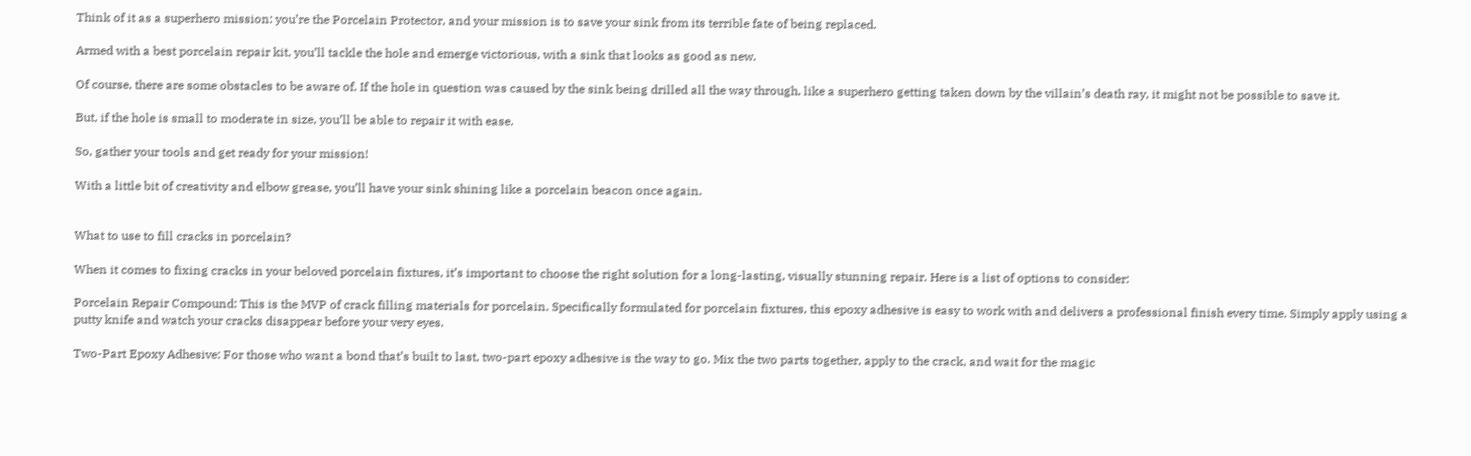Think of it as a superhero mission: you’re the Porcelain Protector, and your mission is to save your sink from its terrible fate of being replaced.

Armed with a best porcelain repair kit, you’ll tackle the hole and emerge victorious, with a sink that looks as good as new.

Of course, there are some obstacles to be aware of. If the hole in question was caused by the sink being drilled all the way through, like a superhero getting taken down by the villain’s death ray, it might not be possible to save it.

But, if the hole is small to moderate in size, you’ll be able to repair it with ease.

So, gather your tools and get ready for your mission!

With a little bit of creativity and elbow grease, you’ll have your sink shining like a porcelain beacon once again.


What to use to fill cracks in porcelain?

When it comes to fixing cracks in your beloved porcelain fixtures, it’s important to choose the right solution for a long-lasting, visually stunning repair. Here is a list of options to consider:

Porcelain Repair Compound: This is the MVP of crack filling materials for porcelain. Specifically formulated for porcelain fixtures, this epoxy adhesive is easy to work with and delivers a professional finish every time. Simply apply using a putty knife and watch your cracks disappear before your very eyes.

Two-Part Epoxy Adhesive: For those who want a bond that’s built to last, two-part epoxy adhesive is the way to go. Mix the two parts together, apply to the crack, and wait for the magic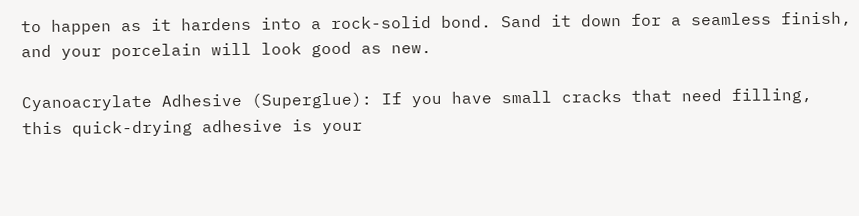to happen as it hardens into a rock-solid bond. Sand it down for a seamless finish, and your porcelain will look good as new.

Cyanoacrylate Adhesive (Superglue): If you have small cracks that need filling, this quick-drying adhesive is your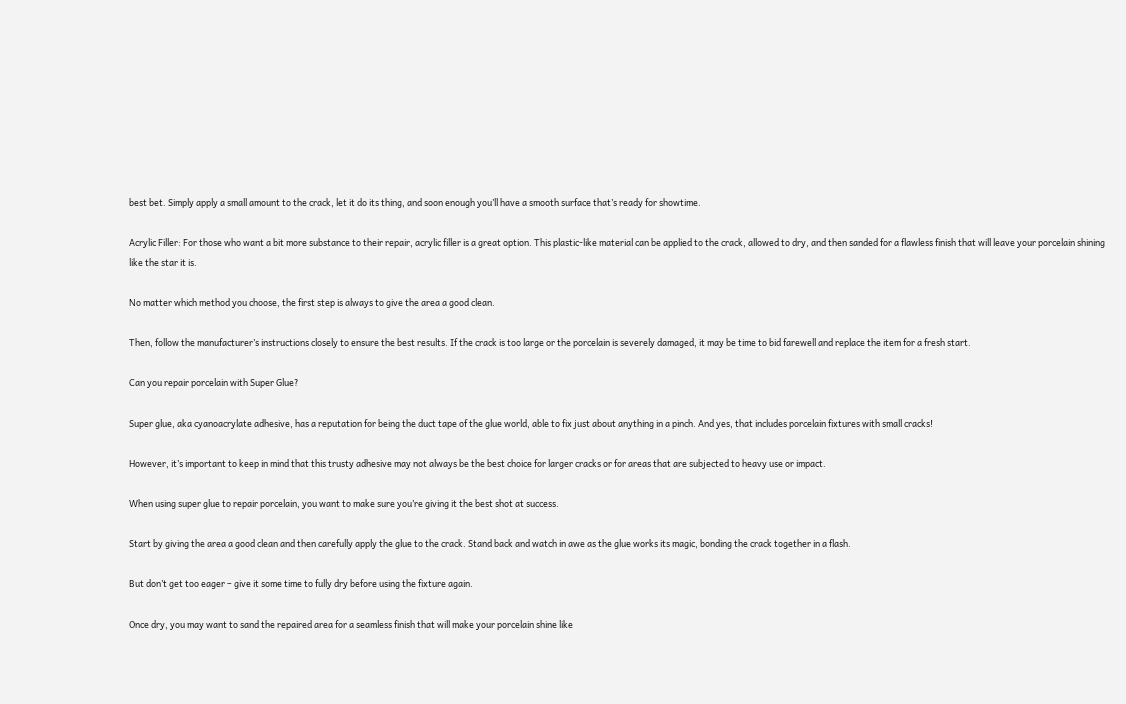best bet. Simply apply a small amount to the crack, let it do its thing, and soon enough you’ll have a smooth surface that’s ready for showtime.

Acrylic Filler: For those who want a bit more substance to their repair, acrylic filler is a great option. This plastic-like material can be applied to the crack, allowed to dry, and then sanded for a flawless finish that will leave your porcelain shining like the star it is.

No matter which method you choose, the first step is always to give the area a good clean.

Then, follow the manufacturer’s instructions closely to ensure the best results. If the crack is too large or the porcelain is severely damaged, it may be time to bid farewell and replace the item for a fresh start.

Can you repair porcelain with Super Glue?

Super glue, aka cyanoacrylate adhesive, has a reputation for being the duct tape of the glue world, able to fix just about anything in a pinch. And yes, that includes porcelain fixtures with small cracks!

However, it’s important to keep in mind that this trusty adhesive may not always be the best choice for larger cracks or for areas that are subjected to heavy use or impact.

When using super glue to repair porcelain, you want to make sure you’re giving it the best shot at success.

Start by giving the area a good clean and then carefully apply the glue to the crack. Stand back and watch in awe as the glue works its magic, bonding the crack together in a flash.

But don’t get too eager – give it some time to fully dry before using the fixture again.

Once dry, you may want to sand the repaired area for a seamless finish that will make your porcelain shine like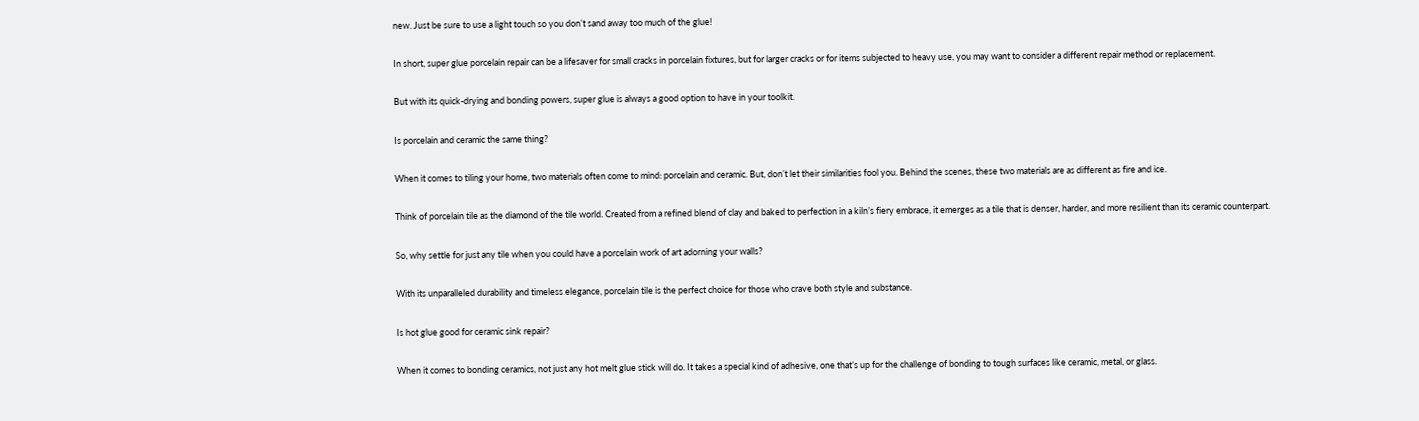new. Just be sure to use a light touch so you don’t sand away too much of the glue!

In short, super glue porcelain repair can be a lifesaver for small cracks in porcelain fixtures, but for larger cracks or for items subjected to heavy use, you may want to consider a different repair method or replacement.

But with its quick-drying and bonding powers, super glue is always a good option to have in your toolkit.

Is porcelain and ceramic the same thing?

When it comes to tiling your home, two materials often come to mind: porcelain and ceramic. But, don’t let their similarities fool you. Behind the scenes, these two materials are as different as fire and ice.

Think of porcelain tile as the diamond of the tile world. Created from a refined blend of clay and baked to perfection in a kiln’s fiery embrace, it emerges as a tile that is denser, harder, and more resilient than its ceramic counterpart.

So, why settle for just any tile when you could have a porcelain work of art adorning your walls?

With its unparalleled durability and timeless elegance, porcelain tile is the perfect choice for those who crave both style and substance.

Is hot glue good for ceramic sink repair?

When it comes to bonding ceramics, not just any hot melt glue stick will do. It takes a special kind of adhesive, one that’s up for the challenge of bonding to tough surfaces like ceramic, metal, or glass.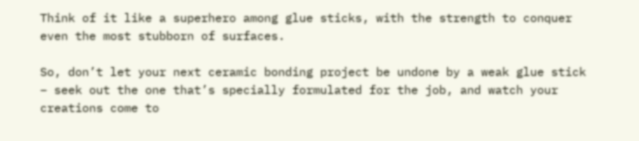Think of it like a superhero among glue sticks, with the strength to conquer even the most stubborn of surfaces.

So, don’t let your next ceramic bonding project be undone by a weak glue stick – seek out the one that’s specially formulated for the job, and watch your creations come to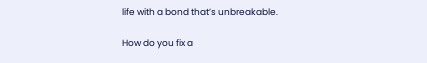life with a bond that’s unbreakable.

How do you fix a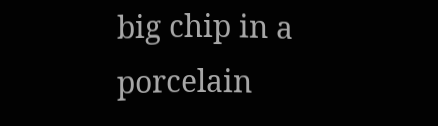big chip in a porcelain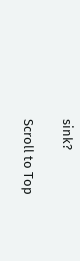sink?

Scroll to Top